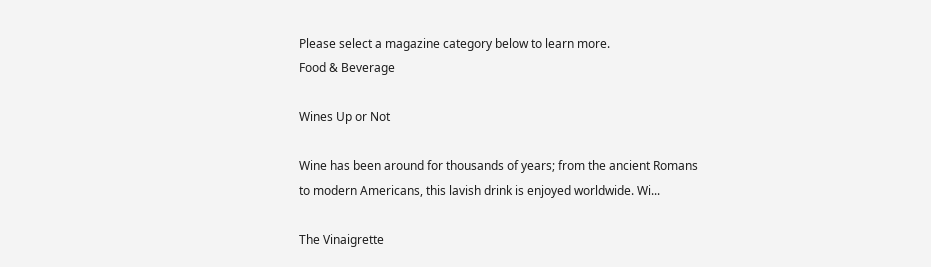Please select a magazine category below to learn more.
Food & Beverage

Wines Up or Not

Wine has been around for thousands of years; from the ancient Romans to modern Americans, this lavish drink is enjoyed worldwide. Wi...

The Vinaigrette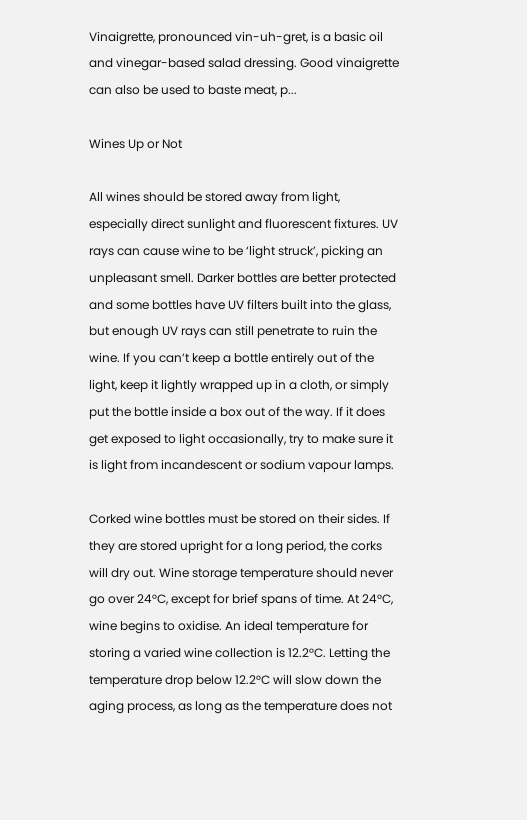Vinaigrette, pronounced vin-uh-gret, is a basic oil and vinegar-based salad dressing. Good vinaigrette can also be used to baste meat, p...

Wines Up or Not

All wines should be stored away from light, especially direct sunlight and fluorescent fixtures. UV rays can cause wine to be ‘light struck’, picking an unpleasant smell. Darker bottles are better protected and some bottles have UV filters built into the glass, but enough UV rays can still penetrate to ruin the wine. If you can’t keep a bottle entirely out of the light, keep it lightly wrapped up in a cloth, or simply put the bottle inside a box out of the way. If it does get exposed to light occasionally, try to make sure it is light from incandescent or sodium vapour lamps.

Corked wine bottles must be stored on their sides. If they are stored upright for a long period, the corks will dry out. Wine storage temperature should never go over 24°C, except for brief spans of time. At 24°C, wine begins to oxidise. An ideal temperature for storing a varied wine collection is 12.2°C. Letting the temperature drop below 12.2°C will slow down the aging process, as long as the temperature does not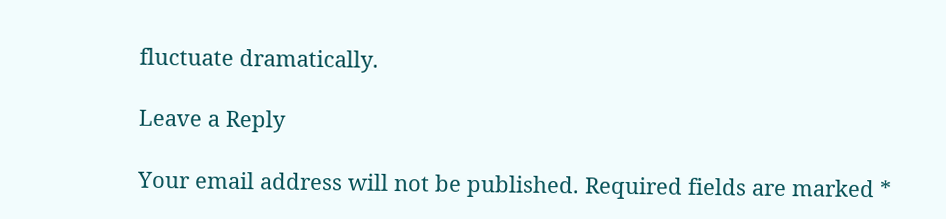fluctuate dramatically.

Leave a Reply

Your email address will not be published. Required fields are marked *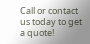Call or contact us today to get a quote!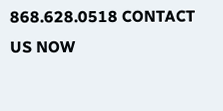868.628.0518 CONTACT US NOW